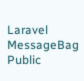Laravel MessageBag Public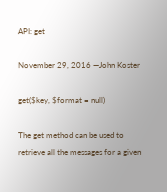API: get

November 29, 2016 —John Koster

get($key, $format = null)

The get method can be used to retrieve all the messages for a given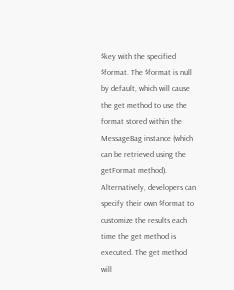$key with the specified $format. The $format is null by default, which will cause the get method to use the format stored within the MessageBag instance (which can be retrieved using the getFormat method). Alternatively, developers can specify their own $format to customize the results each time the get method is executed. The get method will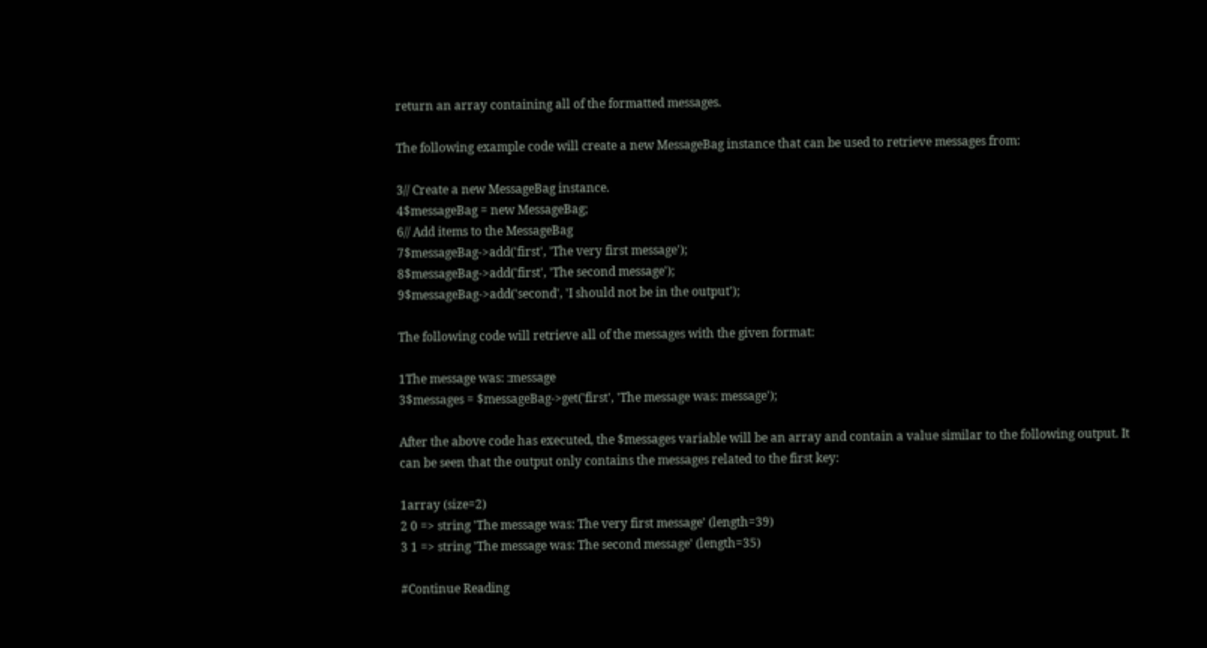return an array containing all of the formatted messages.

The following example code will create a new MessageBag instance that can be used to retrieve messages from:

3// Create a new MessageBag instance.
4$messageBag = new MessageBag;
6// Add items to the MessageBag
7$messageBag->add('first', 'The very first message');
8$messageBag->add('first', 'The second message');
9$messageBag->add('second', 'I should not be in the output');

The following code will retrieve all of the messages with the given format:

1The message was: :message
3$messages = $messageBag->get('first', 'The message was: message');

After the above code has executed, the $messages variable will be an array and contain a value similar to the following output. It can be seen that the output only contains the messages related to the first key:

1array (size=2)
2 0 => string 'The message was: The very first message' (length=39)
3 1 => string 'The message was: The second message' (length=35)

#Continue Reading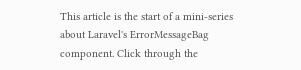This article is the start of a mini-series about Laravel's ErrorMessageBag component. Click through the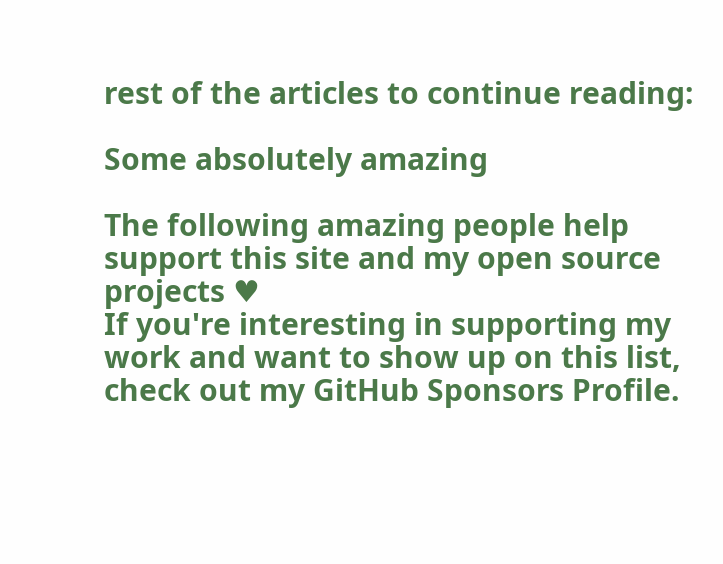rest of the articles to continue reading:

Some absolutely amazing

The following amazing people help support this site and my open source projects ♥
If you're interesting in supporting my work and want to show up on this list, check out my GitHub Sponsors Profile.